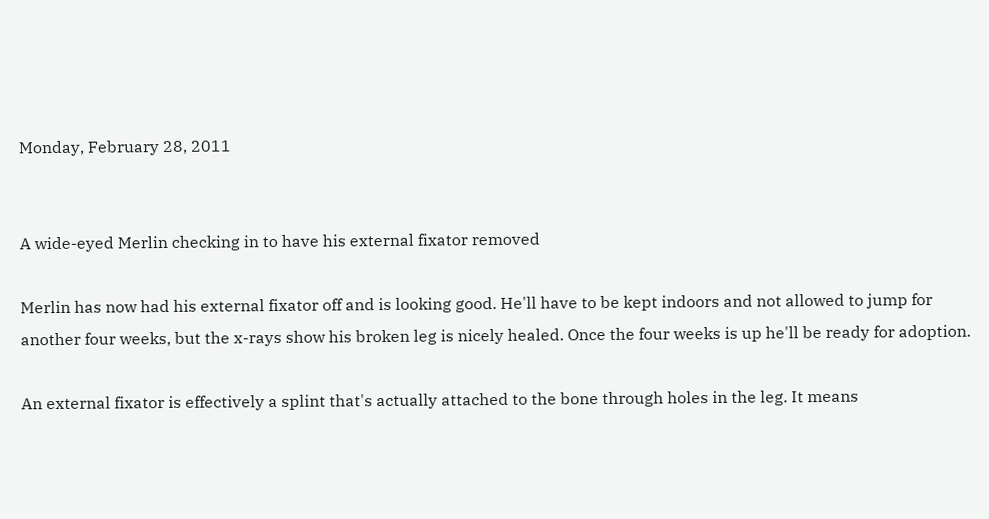Monday, February 28, 2011


A wide-eyed Merlin checking in to have his external fixator removed

Merlin has now had his external fixator off and is looking good. He'll have to be kept indoors and not allowed to jump for another four weeks, but the x-rays show his broken leg is nicely healed. Once the four weeks is up he'll be ready for adoption.

An external fixator is effectively a splint that's actually attached to the bone through holes in the leg. It means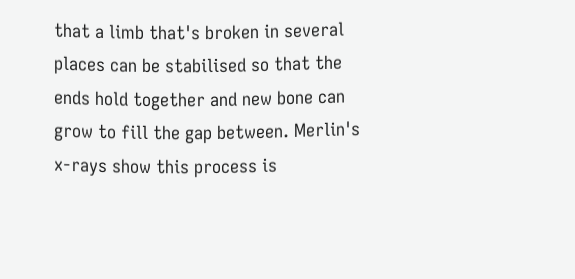that a limb that's broken in several places can be stabilised so that the ends hold together and new bone can grow to fill the gap between. Merlin's x-rays show this process is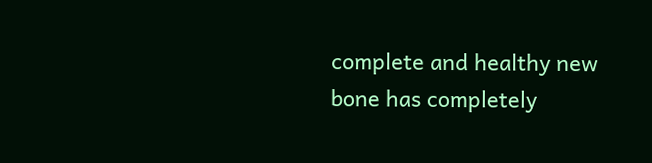complete and healthy new bone has completely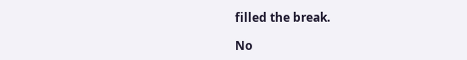filled the break.

No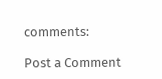comments:

Post a Comment